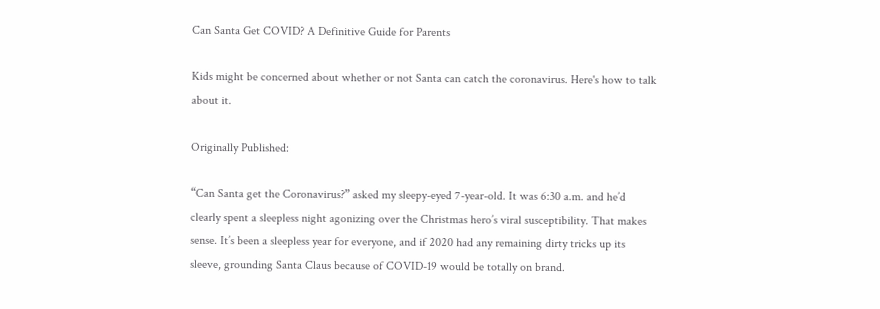Can Santa Get COVID? A Definitive Guide for Parents

Kids might be concerned about whether or not Santa can catch the coronavirus. Here's how to talk about it.

Originally Published:

“Can Santa get the Coronavirus?” asked my sleepy-eyed 7-year-old. It was 6:30 a.m. and he’d clearly spent a sleepless night agonizing over the Christmas hero’s viral susceptibility. That makes sense. It’s been a sleepless year for everyone, and if 2020 had any remaining dirty tricks up its sleeve, grounding Santa Claus because of COVID-19 would be totally on brand.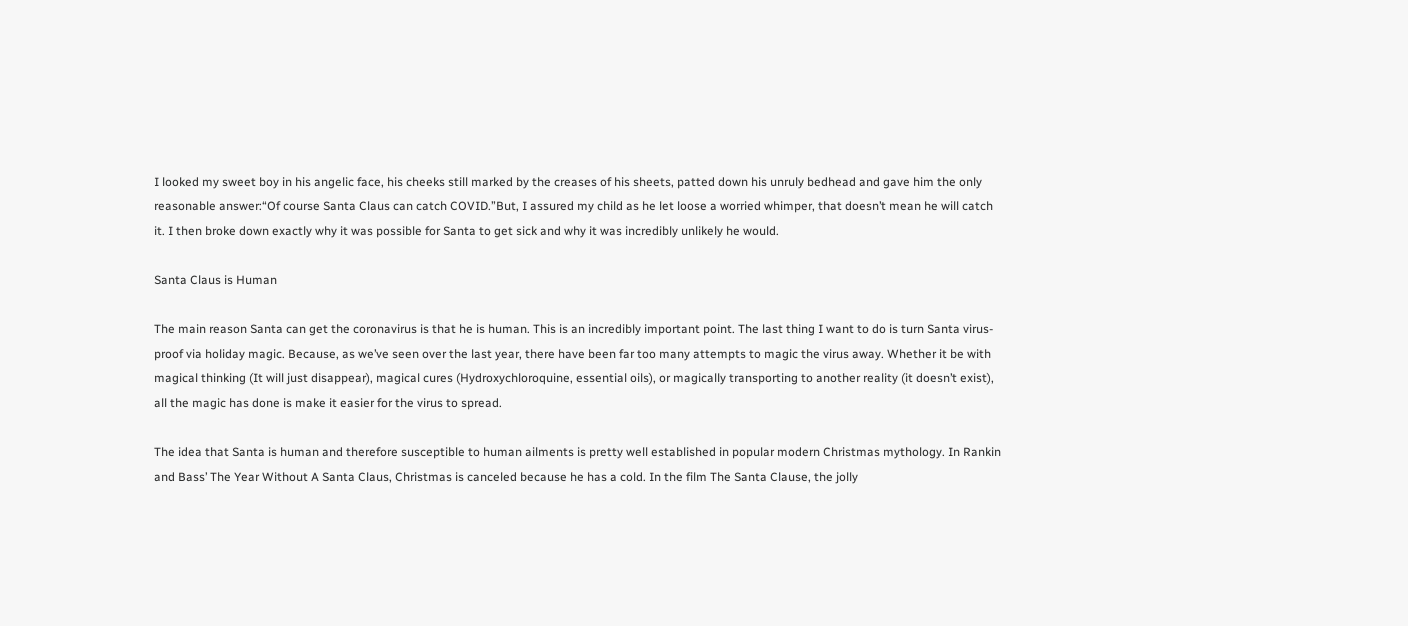I looked my sweet boy in his angelic face, his cheeks still marked by the creases of his sheets, patted down his unruly bedhead and gave him the only reasonable answer:“Of course Santa Claus can catch COVID.”But, I assured my child as he let loose a worried whimper, that doesn’t mean he will catch it. I then broke down exactly why it was possible for Santa to get sick and why it was incredibly unlikely he would.

Santa Claus is Human

The main reason Santa can get the coronavirus is that he is human. This is an incredibly important point. The last thing I want to do is turn Santa virus-proof via holiday magic. Because, as we’ve seen over the last year, there have been far too many attempts to magic the virus away. Whether it be with magical thinking (It will just disappear), magical cures (Hydroxychloroquine, essential oils), or magically transporting to another reality (it doesn’t exist), all the magic has done is make it easier for the virus to spread.

The idea that Santa is human and therefore susceptible to human ailments is pretty well established in popular modern Christmas mythology. In Rankin and Bass’ The Year Without A Santa Claus, Christmas is canceled because he has a cold. In the film The Santa Clause, the jolly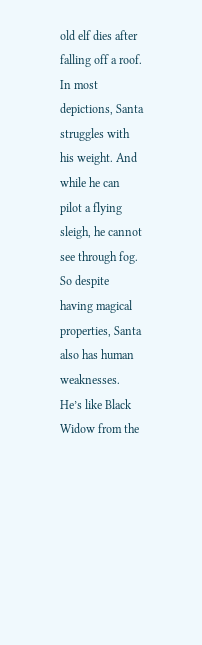old elf dies after falling off a roof. In most depictions, Santa struggles with his weight. And while he can pilot a flying sleigh, he cannot see through fog. So despite having magical properties, Santa also has human weaknesses. He’s like Black Widow from the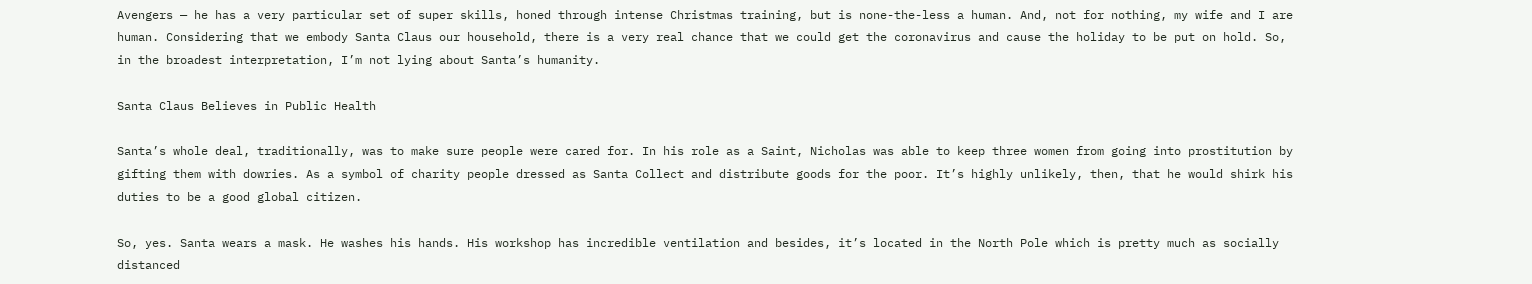Avengers — he has a very particular set of super skills, honed through intense Christmas training, but is none-the-less a human. And, not for nothing, my wife and I are human. Considering that we embody Santa Claus our household, there is a very real chance that we could get the coronavirus and cause the holiday to be put on hold. So, in the broadest interpretation, I’m not lying about Santa’s humanity.

Santa Claus Believes in Public Health

Santa’s whole deal, traditionally, was to make sure people were cared for. In his role as a Saint, Nicholas was able to keep three women from going into prostitution by gifting them with dowries. As a symbol of charity people dressed as Santa Collect and distribute goods for the poor. It’s highly unlikely, then, that he would shirk his duties to be a good global citizen.

So, yes. Santa wears a mask. He washes his hands. His workshop has incredible ventilation and besides, it’s located in the North Pole which is pretty much as socially distanced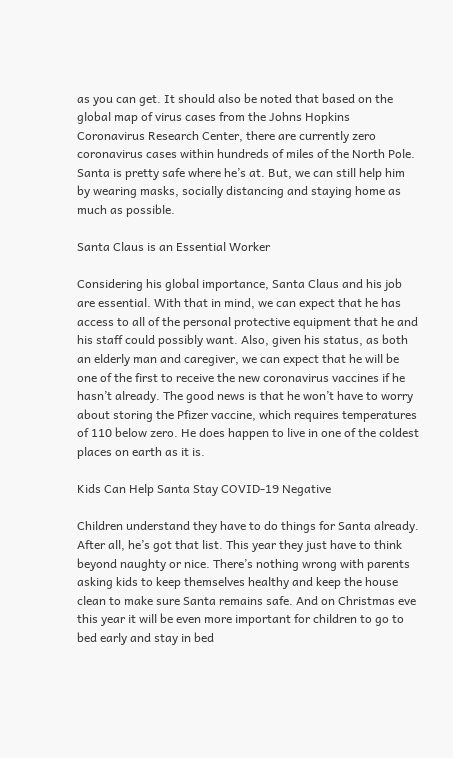as you can get. It should also be noted that based on the global map of virus cases from the Johns Hopkins Coronavirus Research Center, there are currently zero coronavirus cases within hundreds of miles of the North Pole. Santa is pretty safe where he’s at. But, we can still help him by wearing masks, socially distancing and staying home as much as possible.

Santa Claus is an Essential Worker

Considering his global importance, Santa Claus and his job are essential. With that in mind, we can expect that he has access to all of the personal protective equipment that he and his staff could possibly want. Also, given his status, as both an elderly man and caregiver, we can expect that he will be one of the first to receive the new coronavirus vaccines if he hasn’t already. The good news is that he won’t have to worry about storing the Pfizer vaccine, which requires temperatures of 110 below zero. He does happen to live in one of the coldest places on earth as it is.

Kids Can Help Santa Stay COVID-19 Negative

Children understand they have to do things for Santa already. After all, he’s got that list. This year they just have to think beyond naughty or nice. There’s nothing wrong with parents asking kids to keep themselves healthy and keep the house clean to make sure Santa remains safe. And on Christmas eve this year it will be even more important for children to go to bed early and stay in bed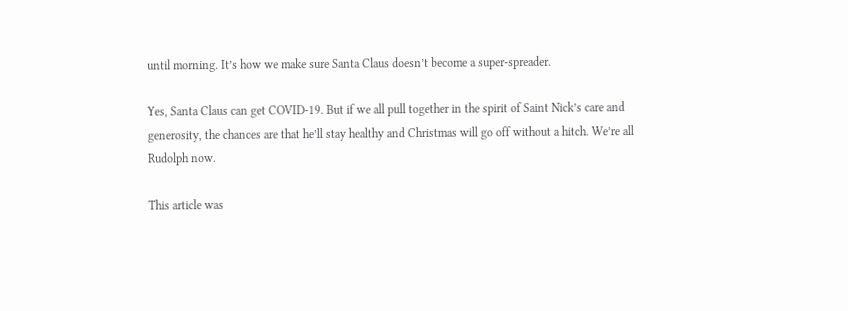until morning. It’s how we make sure Santa Claus doesn’t become a super-spreader.

Yes, Santa Claus can get COVID-19. But if we all pull together in the spirit of Saint Nick’s care and generosity, the chances are that he’ll stay healthy and Christmas will go off without a hitch. We’re all Rudolph now.

This article was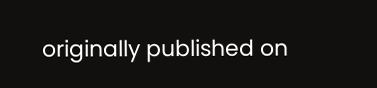originally published on